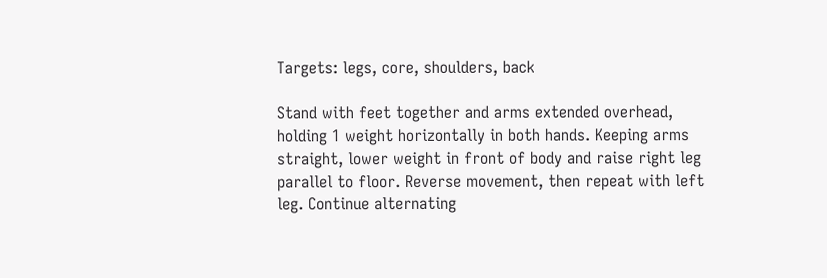Targets: legs, core, shoulders, back

Stand with feet together and arms extended overhead, holding 1 weight horizontally in both hands. Keeping arms straight, lower weight in front of body and raise right leg parallel to floor. Reverse movement, then repeat with left leg. Continue alternating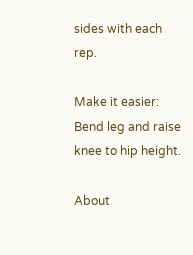sides with each rep.

Make it easier: Bend leg and raise knee to hip height.

About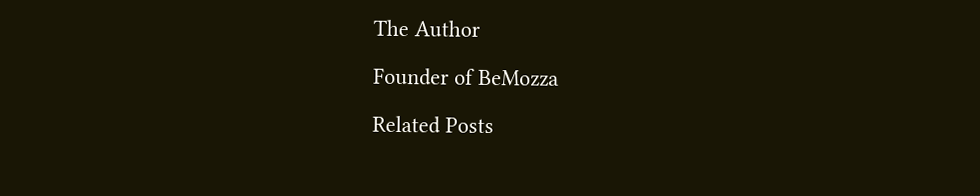The Author

Founder of BeMozza

Related Posts